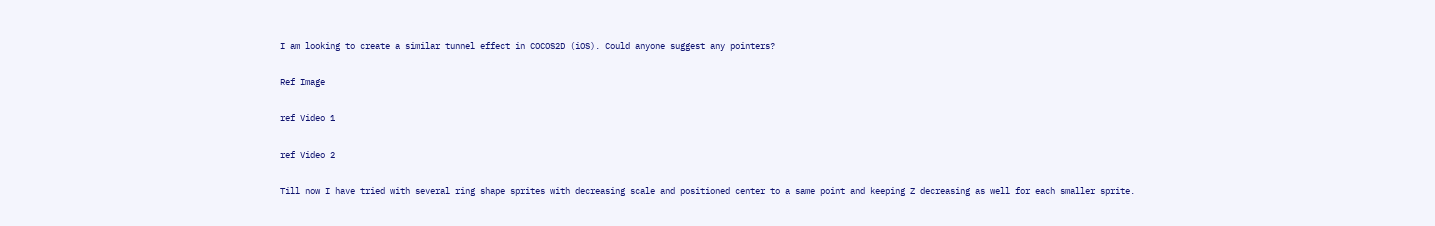I am looking to create a similar tunnel effect in COCOS2D (iOS). Could anyone suggest any pointers?

Ref Image

ref Video 1

ref Video 2

Till now I have tried with several ring shape sprites with decreasing scale and positioned center to a same point and keeping Z decreasing as well for each smaller sprite.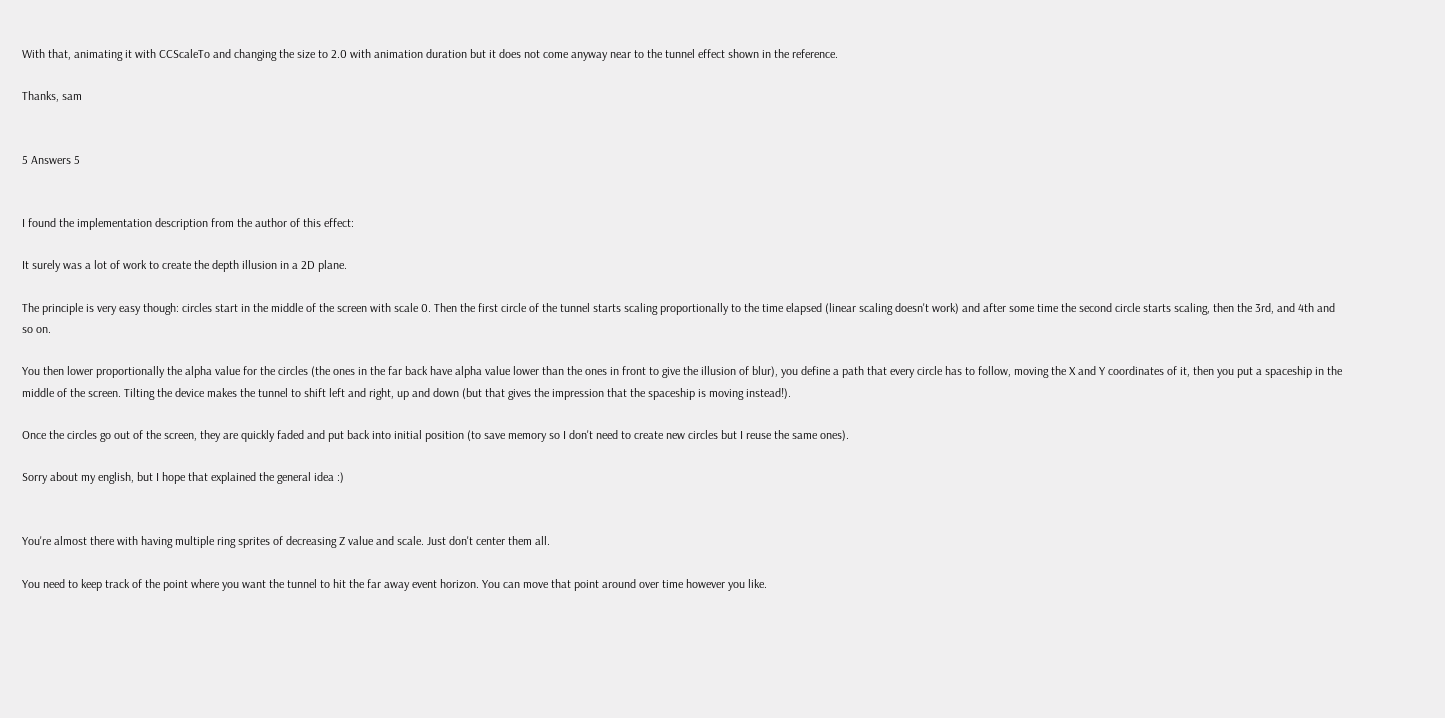With that, animating it with CCScaleTo and changing the size to 2.0 with animation duration but it does not come anyway near to the tunnel effect shown in the reference.

Thanks, sam


5 Answers 5


I found the implementation description from the author of this effect:

It surely was a lot of work to create the depth illusion in a 2D plane.

The principle is very easy though: circles start in the middle of the screen with scale 0. Then the first circle of the tunnel starts scaling proportionally to the time elapsed (linear scaling doesn't work) and after some time the second circle starts scaling, then the 3rd, and 4th and so on.

You then lower proportionally the alpha value for the circles (the ones in the far back have alpha value lower than the ones in front to give the illusion of blur), you define a path that every circle has to follow, moving the X and Y coordinates of it, then you put a spaceship in the middle of the screen. Tilting the device makes the tunnel to shift left and right, up and down (but that gives the impression that the spaceship is moving instead!).

Once the circles go out of the screen, they are quickly faded and put back into initial position (to save memory so I don't need to create new circles but I reuse the same ones).

Sorry about my english, but I hope that explained the general idea :)


You're almost there with having multiple ring sprites of decreasing Z value and scale. Just don't center them all.

You need to keep track of the point where you want the tunnel to hit the far away event horizon. You can move that point around over time however you like.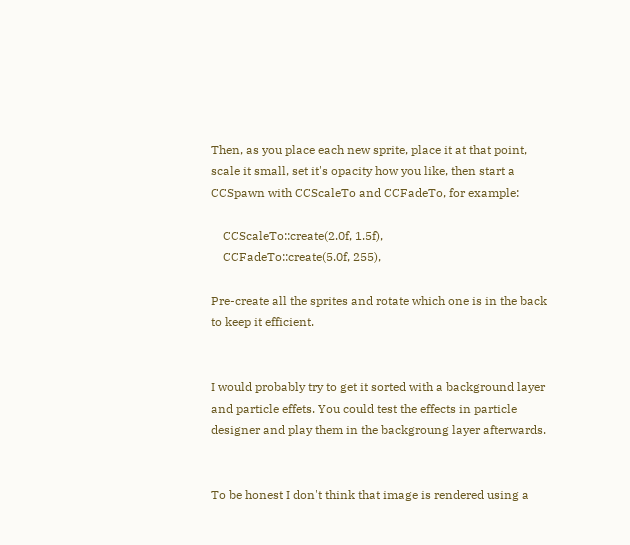Then, as you place each new sprite, place it at that point, scale it small, set it's opacity how you like, then start a CCSpawn with CCScaleTo and CCFadeTo, for example:

    CCScaleTo::create(2.0f, 1.5f),
    CCFadeTo::create(5.0f, 255),

Pre-create all the sprites and rotate which one is in the back to keep it efficient.


I would probably try to get it sorted with a background layer and particle effets. You could test the effects in particle designer and play them in the backgroung layer afterwards.


To be honest I don't think that image is rendered using a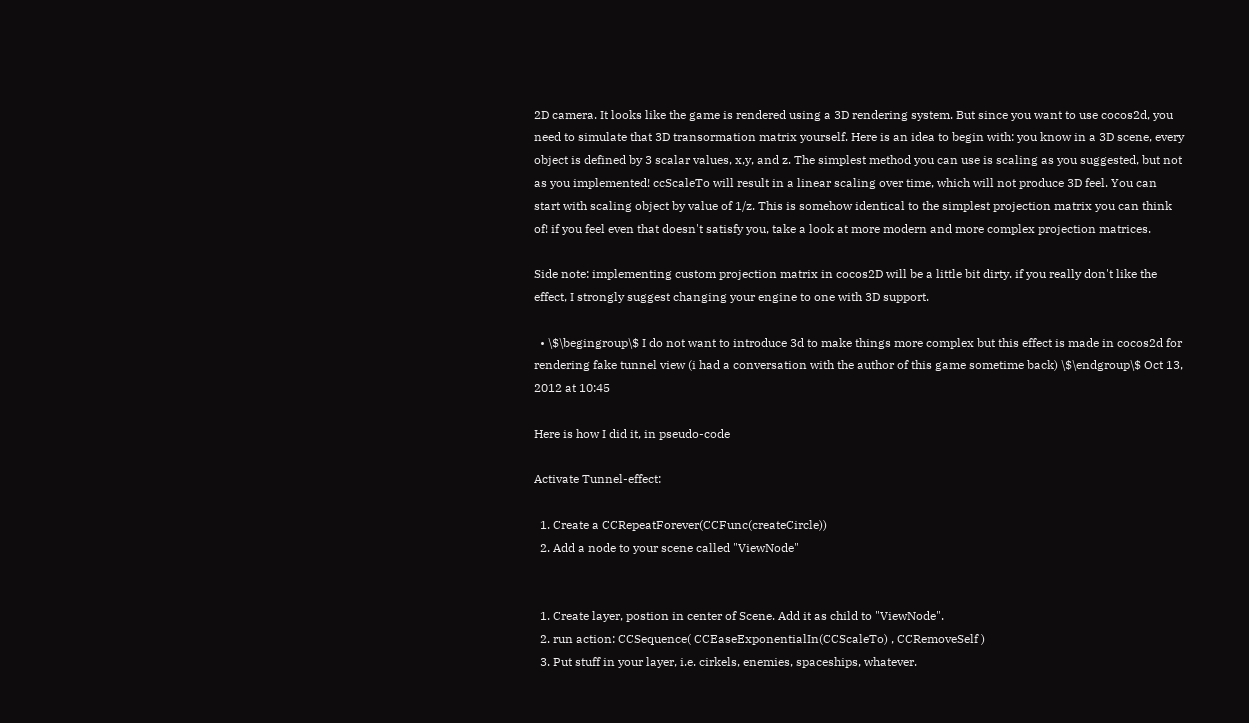2D camera. It looks like the game is rendered using a 3D rendering system. But since you want to use cocos2d, you need to simulate that 3D transormation matrix yourself. Here is an idea to begin with: you know in a 3D scene, every object is defined by 3 scalar values, x,y, and z. The simplest method you can use is scaling as you suggested, but not as you implemented! ccScaleTo will result in a linear scaling over time, which will not produce 3D feel. You can start with scaling object by value of 1/z. This is somehow identical to the simplest projection matrix you can think of! if you feel even that doesn't satisfy you, take a look at more modern and more complex projection matrices.

Side note: implementing custom projection matrix in cocos2D will be a little bit dirty. if you really don't like the effect, I strongly suggest changing your engine to one with 3D support.

  • \$\begingroup\$ I do not want to introduce 3d to make things more complex but this effect is made in cocos2d for rendering fake tunnel view (i had a conversation with the author of this game sometime back) \$\endgroup\$ Oct 13, 2012 at 10:45

Here is how I did it, in pseudo-code

Activate Tunnel-effect:

  1. Create a CCRepeatForever(CCFunc(createCircle))
  2. Add a node to your scene called "ViewNode"


  1. Create layer, postion in center of Scene. Add it as child to "ViewNode".
  2. run action: CCSequence( CCEaseExponentialIn(CCScaleTo) , CCRemoveSelf )
  3. Put stuff in your layer, i.e. cirkels, enemies, spaceships, whatever.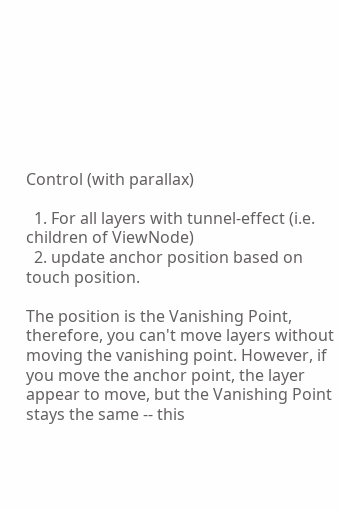Control (with parallax)

  1. For all layers with tunnel-effect (i.e. children of ViewNode)
  2. update anchor position based on touch position.

The position is the Vanishing Point, therefore, you can't move layers without moving the vanishing point. However, if you move the anchor point, the layer appear to move, but the Vanishing Point stays the same -- this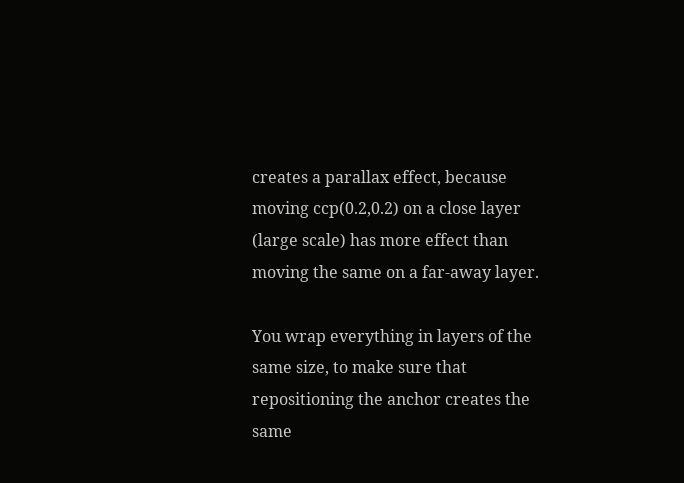creates a parallax effect, because moving ccp(0.2,0.2) on a close layer (large scale) has more effect than moving the same on a far-away layer.

You wrap everything in layers of the same size, to make sure that repositioning the anchor creates the same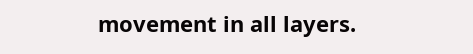movement in all layers.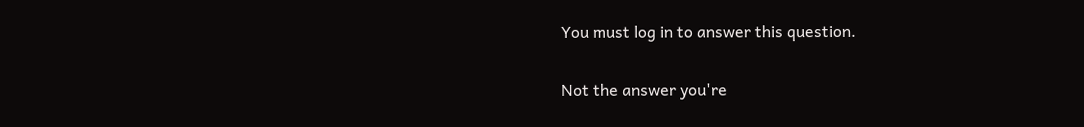You must log in to answer this question.

Not the answer you're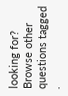looking for? Browse other questions tagged .